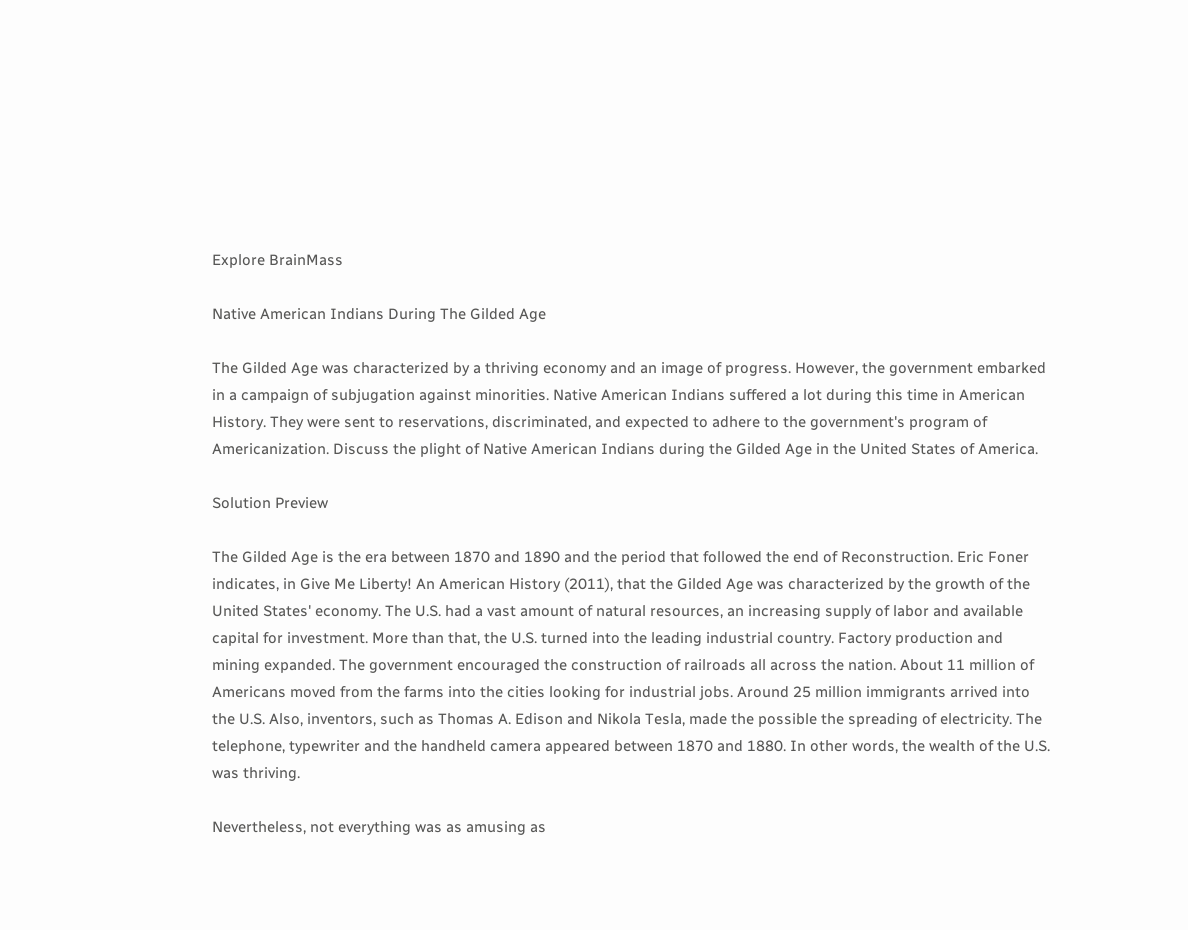Explore BrainMass

Native American Indians During The Gilded Age

The Gilded Age was characterized by a thriving economy and an image of progress. However, the government embarked in a campaign of subjugation against minorities. Native American Indians suffered a lot during this time in American History. They were sent to reservations, discriminated, and expected to adhere to the government's program of Americanization. Discuss the plight of Native American Indians during the Gilded Age in the United States of America.

Solution Preview

The Gilded Age is the era between 1870 and 1890 and the period that followed the end of Reconstruction. Eric Foner indicates, in Give Me Liberty! An American History (2011), that the Gilded Age was characterized by the growth of the United States' economy. The U.S. had a vast amount of natural resources, an increasing supply of labor and available capital for investment. More than that, the U.S. turned into the leading industrial country. Factory production and mining expanded. The government encouraged the construction of railroads all across the nation. About 11 million of Americans moved from the farms into the cities looking for industrial jobs. Around 25 million immigrants arrived into the U.S. Also, inventors, such as Thomas A. Edison and Nikola Tesla, made the possible the spreading of electricity. The telephone, typewriter and the handheld camera appeared between 1870 and 1880. In other words, the wealth of the U.S. was thriving.

Nevertheless, not everything was as amusing as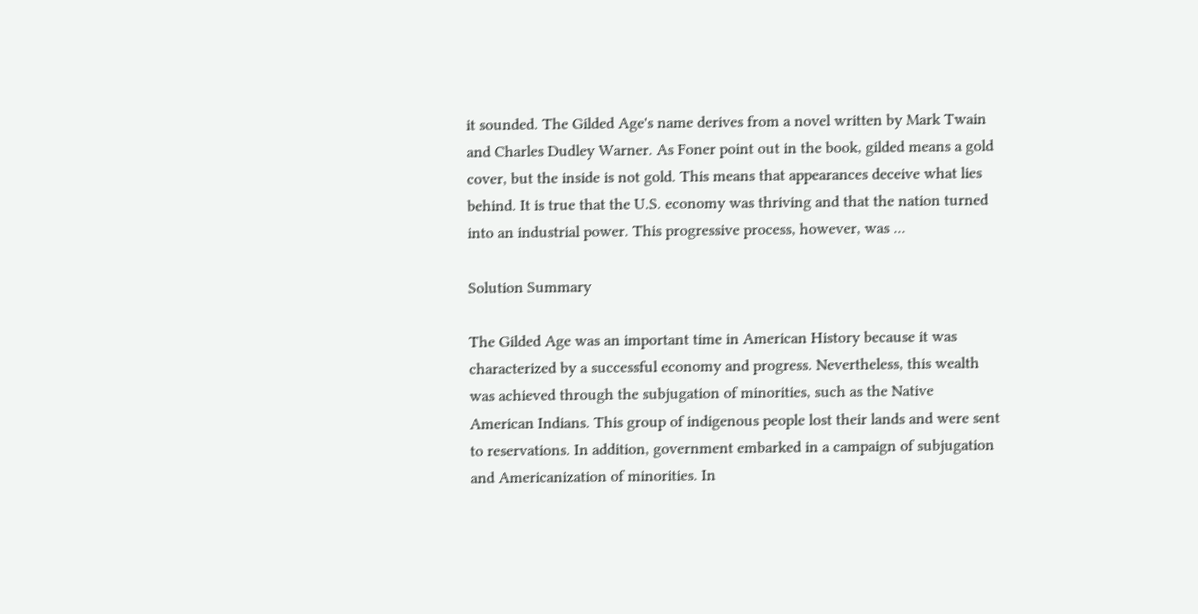it sounded. The Gilded Age's name derives from a novel written by Mark Twain and Charles Dudley Warner. As Foner point out in the book, gilded means a gold cover, but the inside is not gold. This means that appearances deceive what lies behind. It is true that the U.S. economy was thriving and that the nation turned into an industrial power. This progressive process, however, was ...

Solution Summary

The Gilded Age was an important time in American History because it was characterized by a successful economy and progress. Nevertheless, this wealth was achieved through the subjugation of minorities, such as the Native American Indians. This group of indigenous people lost their lands and were sent to reservations. In addition, government embarked in a campaign of subjugation and Americanization of minorities. In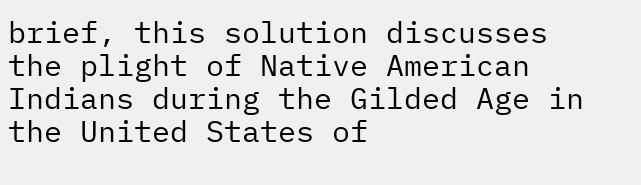brief, this solution discusses the plight of Native American Indians during the Gilded Age in the United States of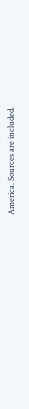America. Sources are included.